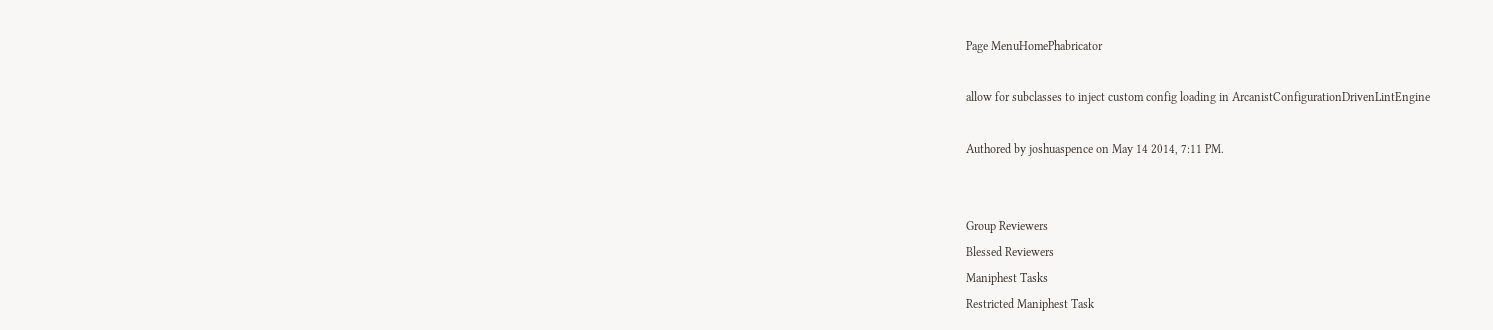Page MenuHomePhabricator

allow for subclasses to inject custom config loading in ArcanistConfigurationDrivenLintEngine

Authored by joshuaspence on May 14 2014, 7:11 PM.


Group Reviewers
Blessed Reviewers
Maniphest Tasks
Restricted Maniphest Task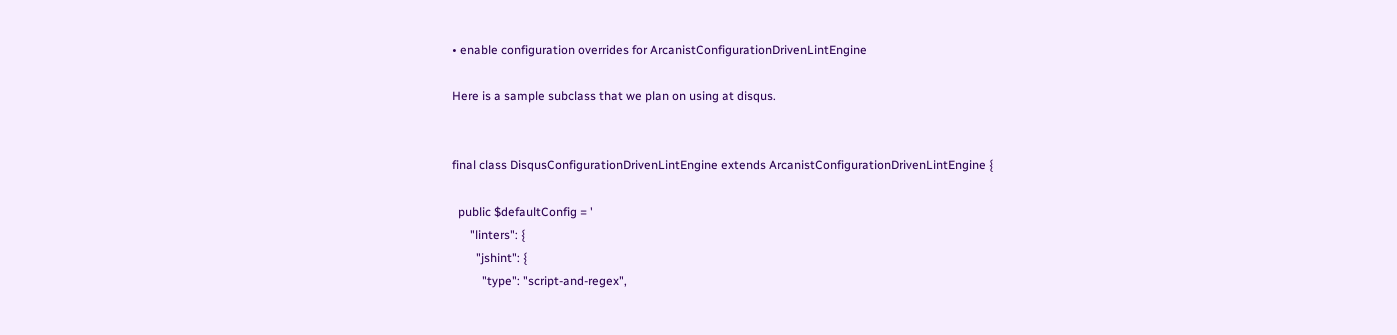• enable configuration overrides for ArcanistConfigurationDrivenLintEngine

Here is a sample subclass that we plan on using at disqus.


final class DisqusConfigurationDrivenLintEngine extends ArcanistConfigurationDrivenLintEngine {

  public $defaultConfig = '
      "linters": {
        "jshint": {
          "type": "script-and-regex",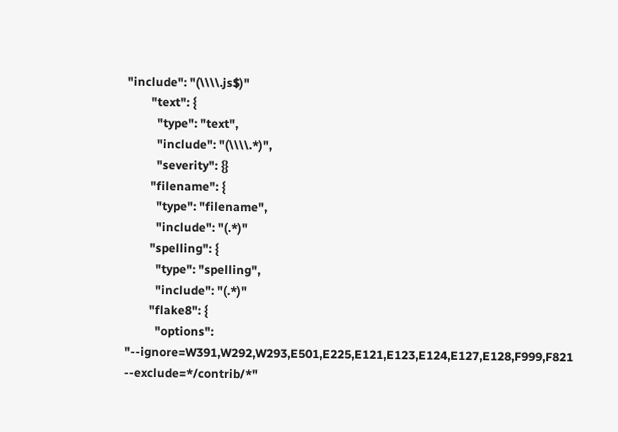"include": "(\\\\.js$)"
        "text": {
          "type": "text",
          "include": "(\\\\.*)",
          "severity": {}
        "filename": {
          "type": "filename",
          "include": "(.*)"
        "spelling": {
          "type": "spelling",
          "include": "(.*)"
        "flake8": {
          "options": "--ignore=W391,W292,W293,E501,E225,E121,E123,E124,E127,E128,F999,F821 --exclude=*/contrib/*"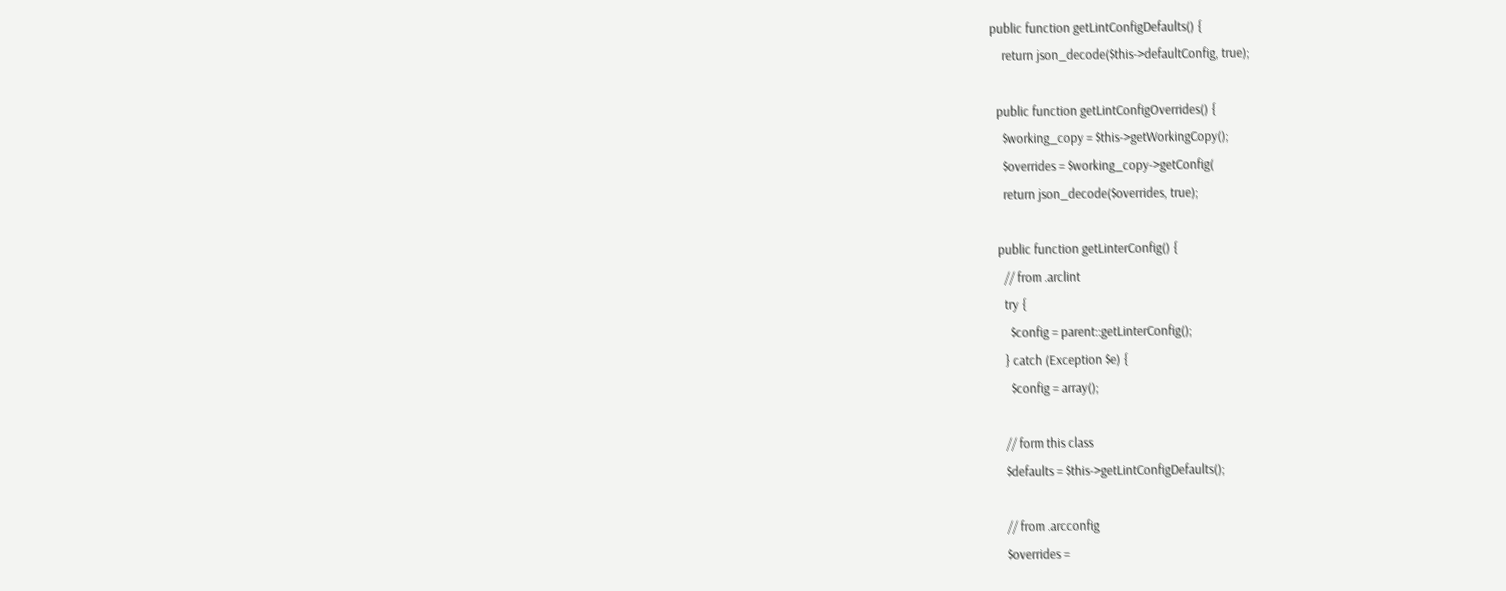public function getLintConfigDefaults() {
    return json_decode($this->defaultConfig, true);

  public function getLintConfigOverrides() {
    $working_copy = $this->getWorkingCopy();
    $overrides = $working_copy->getConfig(
    return json_decode($overrides, true);

  public function getLinterConfig() {
    // from .arclint
    try {
      $config = parent::getLinterConfig();
    } catch (Exception $e) {
      $config = array();

    // form this class
    $defaults = $this->getLintConfigDefaults();

    // from .arcconfig
    $overrides =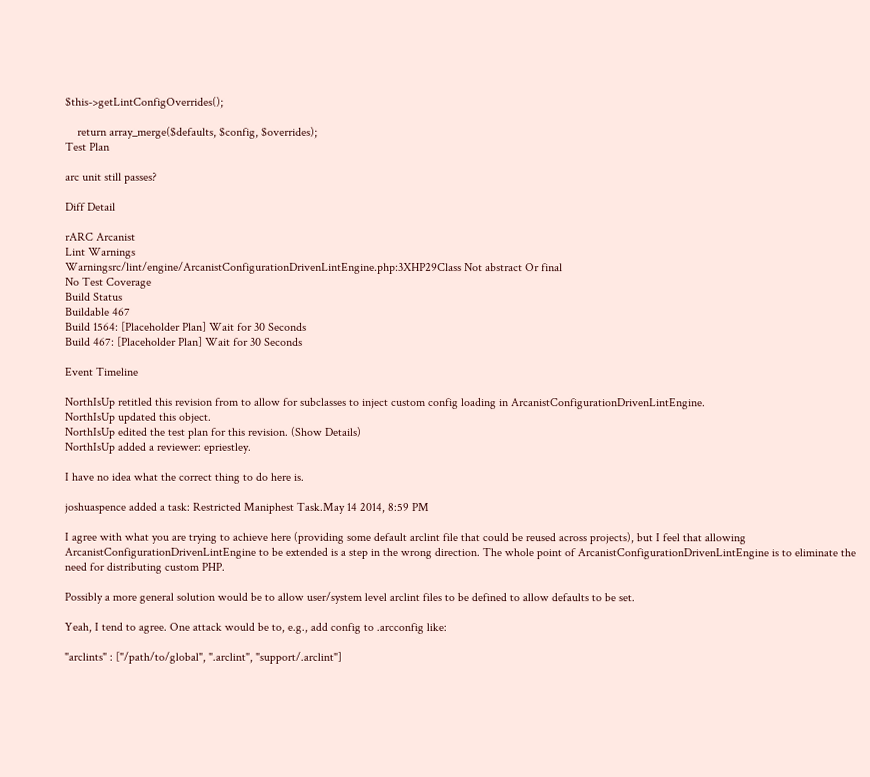$this->getLintConfigOverrides();

    return array_merge($defaults, $config, $overrides);
Test Plan

arc unit still passes?

Diff Detail

rARC Arcanist
Lint Warnings
Warningsrc/lint/engine/ArcanistConfigurationDrivenLintEngine.php:3XHP29Class Not abstract Or final
No Test Coverage
Build Status
Buildable 467
Build 1564: [Placeholder Plan] Wait for 30 Seconds
Build 467: [Placeholder Plan] Wait for 30 Seconds

Event Timeline

NorthIsUp retitled this revision from to allow for subclasses to inject custom config loading in ArcanistConfigurationDrivenLintEngine.
NorthIsUp updated this object.
NorthIsUp edited the test plan for this revision. (Show Details)
NorthIsUp added a reviewer: epriestley.

I have no idea what the correct thing to do here is.

joshuaspence added a task: Restricted Maniphest Task.May 14 2014, 8:59 PM

I agree with what you are trying to achieve here (providing some default arclint file that could be reused across projects), but I feel that allowing ArcanistConfigurationDrivenLintEngine to be extended is a step in the wrong direction. The whole point of ArcanistConfigurationDrivenLintEngine is to eliminate the need for distributing custom PHP.

Possibly a more general solution would be to allow user/system level arclint files to be defined to allow defaults to be set.

Yeah, I tend to agree. One attack would be to, e.g., add config to .arcconfig like:

"arclints" : ["/path/to/global", ".arclint", "support/.arclint"]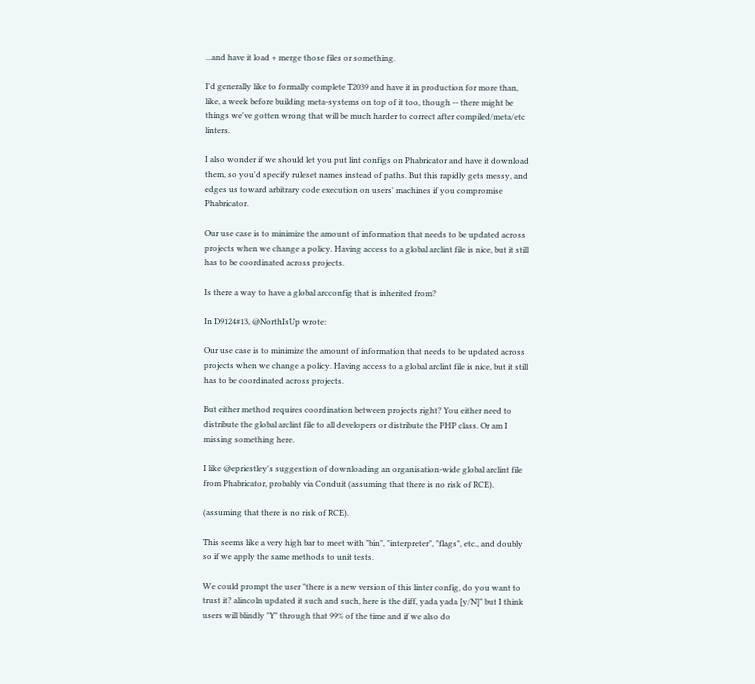...and have it load + merge those files or something.

I'd generally like to formally complete T2039 and have it in production for more than, like, a week before building meta-systems on top of it too, though -- there might be things we've gotten wrong that will be much harder to correct after compiled/meta/etc linters.

I also wonder if we should let you put lint configs on Phabricator and have it download them, so you'd specify ruleset names instead of paths. But this rapidly gets messy, and edges us toward arbitrary code execution on users' machines if you compromise Phabricator.

Our use case is to minimize the amount of information that needs to be updated across projects when we change a policy. Having access to a global arclint file is nice, but it still has to be coordinated across projects.

Is there a way to have a global arcconfig that is inherited from?

In D9124#13, @NorthIsUp wrote:

Our use case is to minimize the amount of information that needs to be updated across projects when we change a policy. Having access to a global arclint file is nice, but it still has to be coordinated across projects.

But either method requires coordination between projects right? You either need to distribute the global arclint file to all developers or distribute the PHP class. Or am I missing something here.

I like @epriestley's suggestion of downloading an organisation-wide global arclint file from Phabricator, probably via Conduit (assuming that there is no risk of RCE).

(assuming that there is no risk of RCE).

This seems like a very high bar to meet with "bin", "interpreter", "flags", etc., and doubly so if we apply the same methods to unit tests.

We could prompt the user "there is a new version of this linter config, do you want to trust it? alincoln updated it such and such, here is the diff, yada yada [y/N]" but I think users will blindly "Y" through that 99% of the time and if we also do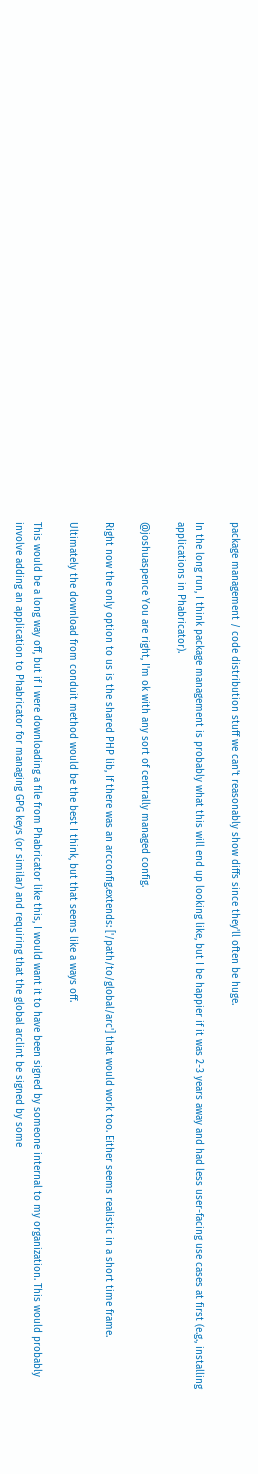package management / code distribution stuff we can't reasonably show diffs since they'll often be huge.

In the long run, I think package management is probably what this will end up looking like, but I be happier if it was 2-3 years away and had less user-facing use cases at first (e.g., installing applications in Phabricator).

@joshuaspence You are right, I'm ok with any sort of centrally managed config.

Right now the only option to us is the shared PHP lib, If there was an arcconfig.extends: ['/path/to/global/arc'] that would work too. Either seems realistic in a short time frame.

Ultimately the download from conduit method would be the best I think, but that seems like a ways off.

This would be a long way off, but if I were downloading a file from Phabricator like this, I would want it to have been signed by someone internal to my organization. This would probably involve adding an application to Phabricator for managing GPG keys (or similar) and requiring that the global arclint be signed by some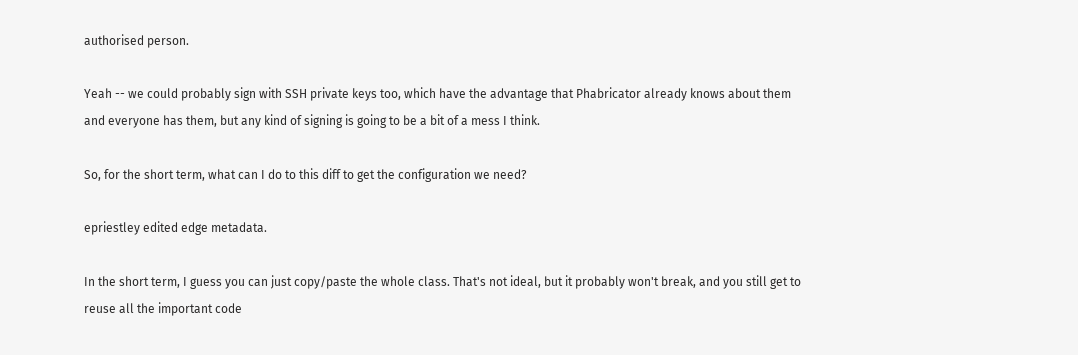authorised person.

Yeah -- we could probably sign with SSH private keys too, which have the advantage that Phabricator already knows about them and everyone has them, but any kind of signing is going to be a bit of a mess I think.

So, for the short term, what can I do to this diff to get the configuration we need?

epriestley edited edge metadata.

In the short term, I guess you can just copy/paste the whole class. That's not ideal, but it probably won't break, and you still get to reuse all the important code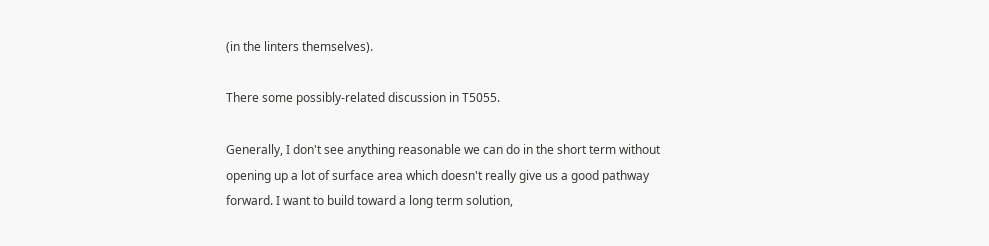(in the linters themselves).

There some possibly-related discussion in T5055.

Generally, I don't see anything reasonable we can do in the short term without opening up a lot of surface area which doesn't really give us a good pathway forward. I want to build toward a long term solution,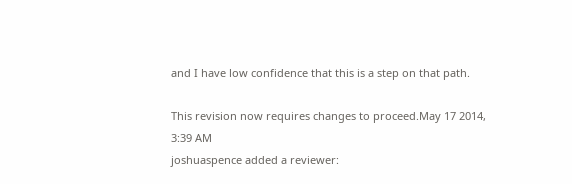and I have low confidence that this is a step on that path.

This revision now requires changes to proceed.May 17 2014, 3:39 AM
joshuaspence added a reviewer: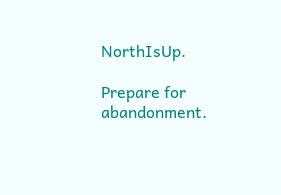NorthIsUp.

Prepare for abandonment.